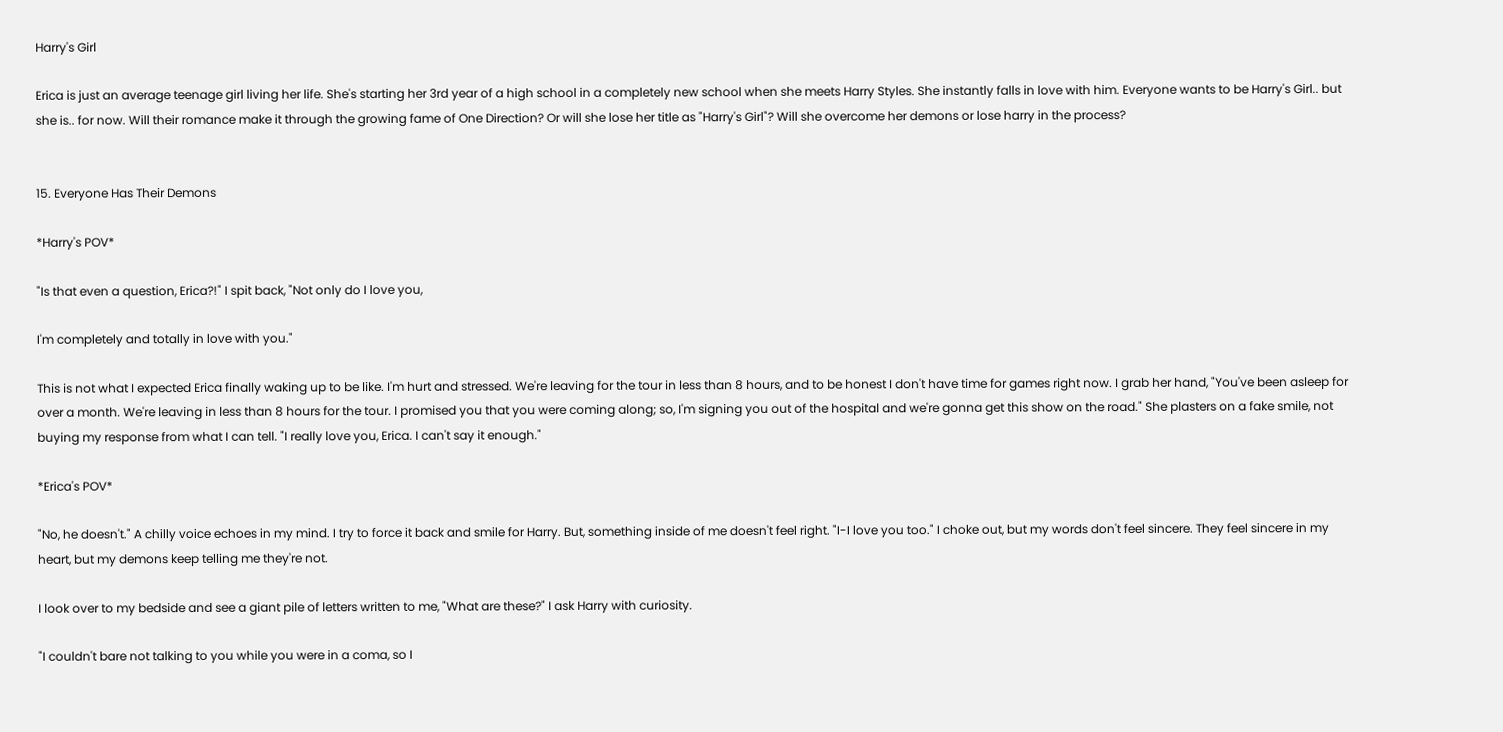Harry's Girl

Erica is just an average teenage girl living her life. She's starting her 3rd year of a high school in a completely new school when she meets Harry Styles. She instantly falls in love with him. Everyone wants to be Harry's Girl.. but she is.. for now. Will their romance make it through the growing fame of One Direction? Or will she lose her title as "Harry's Girl"? Will she overcome her demons or lose harry in the process?


15. Everyone Has Their Demons

*Harry's POV*

"Is that even a question, Erica?!" I spit back, "Not only do I love you,

I'm completely and totally in love with you."

This is not what I expected Erica finally waking up to be like. I'm hurt and stressed. We're leaving for the tour in less than 8 hours, and to be honest I don't have time for games right now. I grab her hand, "You've been asleep for over a month. We're leaving in less than 8 hours for the tour. I promised you that you were coming along; so, I'm signing you out of the hospital and we're gonna get this show on the road." She plasters on a fake smile, not buying my response from what I can tell. "I really love you, Erica. I can't say it enough."

*Erica's POV*

"No, he doesn't." A chilly voice echoes in my mind. I try to force it back and smile for Harry. But, something inside of me doesn't feel right. "I-I love you too." I choke out, but my words don't feel sincere. They feel sincere in my heart, but my demons keep telling me they're not.

I look over to my bedside and see a giant pile of letters written to me, "What are these?" I ask Harry with curiosity.

"I couldn't bare not talking to you while you were in a coma, so I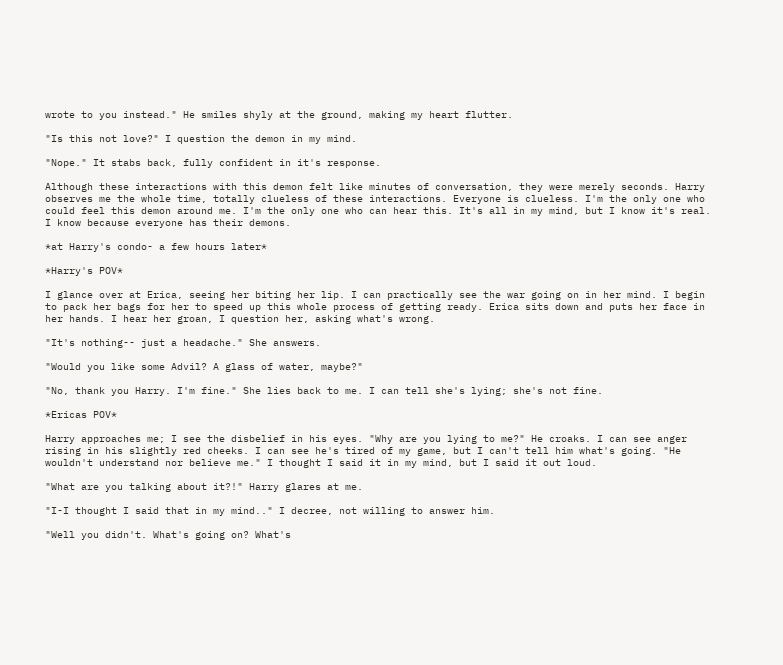wrote to you instead." He smiles shyly at the ground, making my heart flutter.

"Is this not love?" I question the demon in my mind.

"Nope." It stabs back, fully confident in it's response.

Although these interactions with this demon felt like minutes of conversation, they were merely seconds. Harry observes me the whole time, totally clueless of these interactions. Everyone is clueless. I'm the only one who could feel this demon around me. I'm the only one who can hear this. It's all in my mind, but I know it's real. I know because everyone has their demons.

*at Harry's condo- a few hours later*

*Harry's POV*

I glance over at Erica, seeing her biting her lip. I can practically see the war going on in her mind. I begin to pack her bags for her to speed up this whole process of getting ready. Erica sits down and puts her face in her hands. I hear her groan, I question her, asking what's wrong.

"It's nothing-- just a headache." She answers.

"Would you like some Advil? A glass of water, maybe?"

"No, thank you Harry. I'm fine." She lies back to me. I can tell she's lying; she's not fine.

*Ericas POV*

Harry approaches me; I see the disbelief in his eyes. "Why are you lying to me?" He croaks. I can see anger rising in his slightly red cheeks. I can see he's tired of my game, but I can't tell him what's going. "He wouldn't understand nor believe me." I thought I said it in my mind, but I said it out loud.

"What are you talking about it?!" Harry glares at me.

"I-I thought I said that in my mind.." I decree, not willing to answer him.

"Well you didn't. What's going on? What's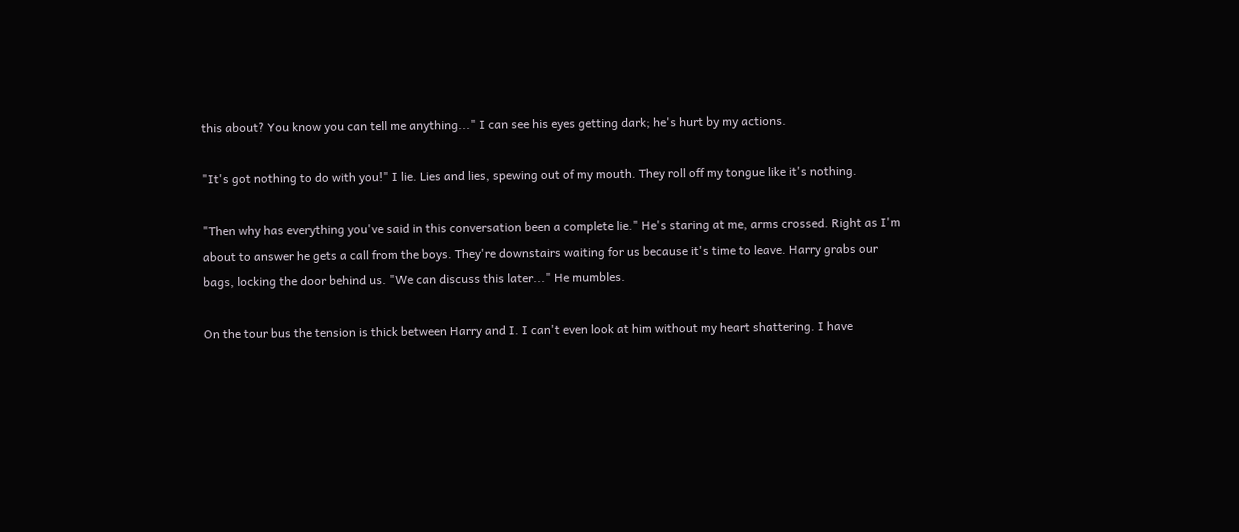this about? You know you can tell me anything..." I can see his eyes getting dark; he's hurt by my actions.

"It's got nothing to do with you!" I lie. Lies and lies, spewing out of my mouth. They roll off my tongue like it's nothing.

"Then why has everything you've said in this conversation been a complete lie." He's staring at me, arms crossed. Right as I'm about to answer he gets a call from the boys. They're downstairs waiting for us because it's time to leave. Harry grabs our bags, locking the door behind us. "We can discuss this later..." He mumbles.

On the tour bus the tension is thick between Harry and I. I can't even look at him without my heart shattering. I have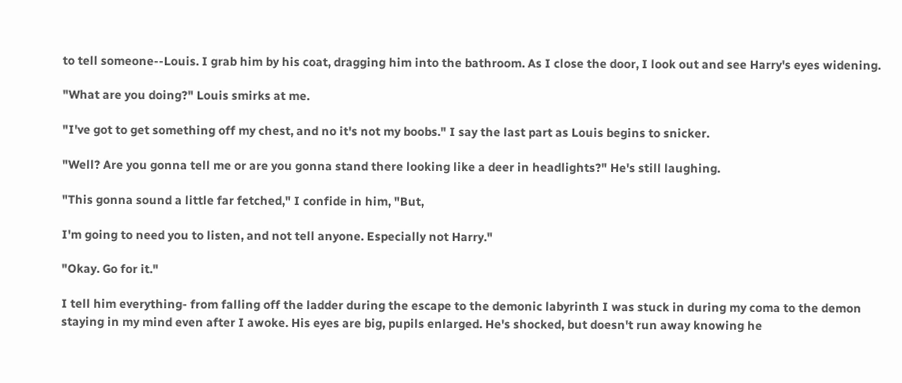to tell someone--Louis. I grab him by his coat, dragging him into the bathroom. As I close the door, I look out and see Harry's eyes widening.

"What are you doing?" Louis smirks at me.

"I've got to get something off my chest, and no it's not my boobs." I say the last part as Louis begins to snicker.

"Well? Are you gonna tell me or are you gonna stand there looking like a deer in headlights?" He's still laughing.

"This gonna sound a little far fetched," I confide in him, "But,

I'm going to need you to listen, and not tell anyone. Especially not Harry."

"Okay. Go for it."

I tell him everything- from falling off the ladder during the escape to the demonic labyrinth I was stuck in during my coma to the demon staying in my mind even after I awoke. His eyes are big, pupils enlarged. He's shocked, but doesn't run away knowing he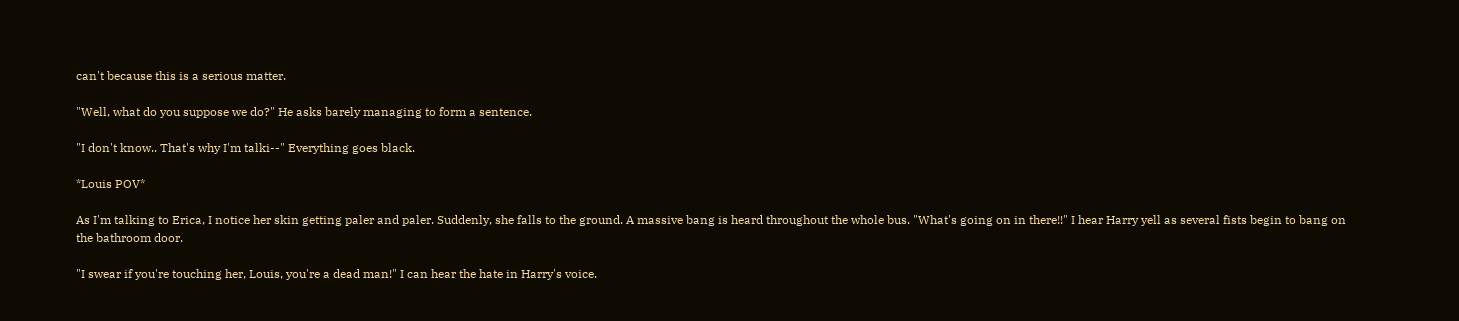can't because this is a serious matter.

"Well, what do you suppose we do?" He asks barely managing to form a sentence.

"I don't know.. That's why I'm talki--" Everything goes black.

*Louis POV*

As I'm talking to Erica, I notice her skin getting paler and paler. Suddenly, she falls to the ground. A massive bang is heard throughout the whole bus. "What's going on in there!!" I hear Harry yell as several fists begin to bang on the bathroom door.

"I swear if you're touching her, Louis, you're a dead man!" I can hear the hate in Harry's voice.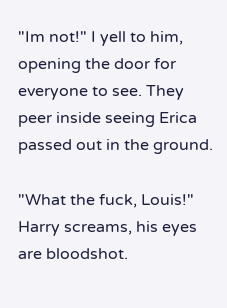"Im not!" I yell to him, opening the door for everyone to see. They peer inside seeing Erica passed out in the ground.

"What the fuck, Louis!" Harry screams, his eyes are bloodshot.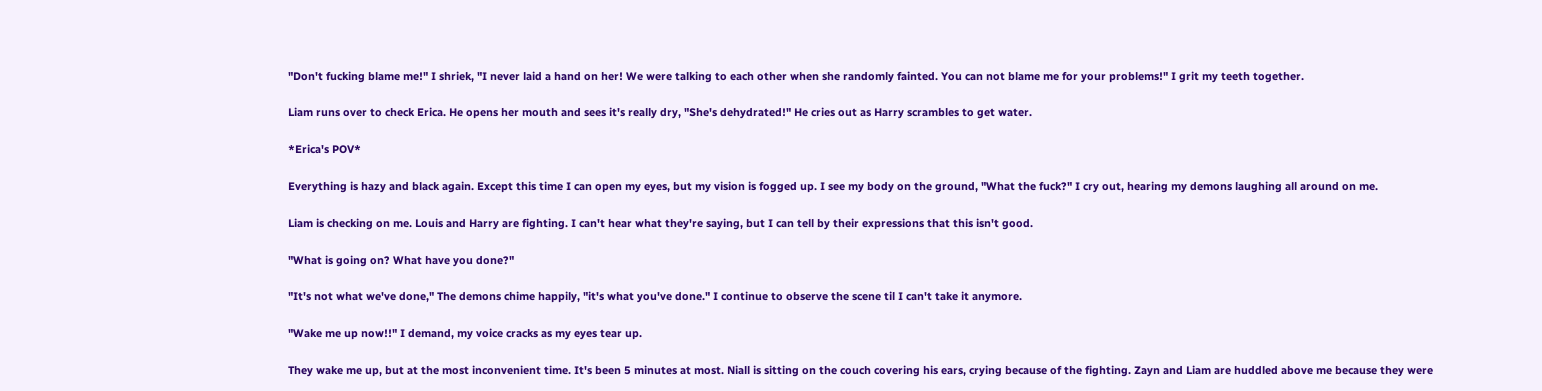"Don't fucking blame me!" I shriek, "I never laid a hand on her! We were talking to each other when she randomly fainted. You can not blame me for your problems!" I grit my teeth together.

Liam runs over to check Erica. He opens her mouth and sees it's really dry, "She's dehydrated!" He cries out as Harry scrambles to get water.

*Erica's POV*

Everything is hazy and black again. Except this time I can open my eyes, but my vision is fogged up. I see my body on the ground, "What the fuck?" I cry out, hearing my demons laughing all around on me.

Liam is checking on me. Louis and Harry are fighting. I can't hear what they're saying, but I can tell by their expressions that this isn't good.

"What is going on? What have you done?"

"It's not what we've done," The demons chime happily, "it's what you've done." I continue to observe the scene til I can't take it anymore.

"Wake me up now!!" I demand, my voice cracks as my eyes tear up.

They wake me up, but at the most inconvenient time. It's been 5 minutes at most. Niall is sitting on the couch covering his ears, crying because of the fighting. Zayn and Liam are huddled above me because they were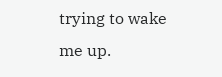trying to wake me up.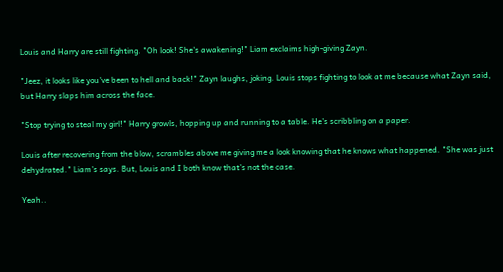Louis and Harry are still fighting. "Oh look! She's awakening!" Liam exclaims high-giving Zayn.

"Jeez, it looks like you've been to hell and back!" Zayn laughs, joking. Louis stops fighting to look at me because what Zayn said, but Harry slaps him across the face.

"Stop trying to steal my girl!" Harry growls, hopping up and running to a table. He's scribbling on a paper.

Louis after recovering from the blow, scrambles above me giving me a look knowing that he knows what happened. "She was just dehydrated." Liam's says. But, Louis and I both know that's not the case.

Yeah..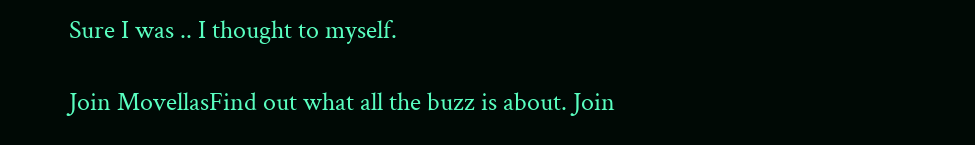Sure I was .. I thought to myself.

Join MovellasFind out what all the buzz is about. Join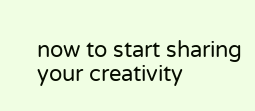now to start sharing your creativity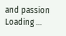and passion
Loading ...